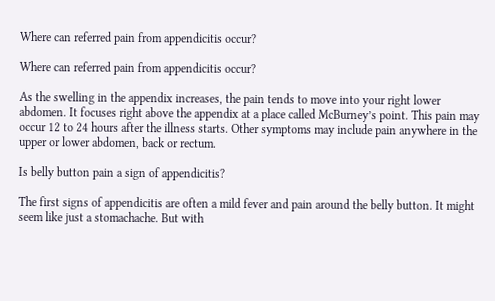Where can referred pain from appendicitis occur?

Where can referred pain from appendicitis occur?

As the swelling in the appendix increases, the pain tends to move into your right lower abdomen. It focuses right above the appendix at a place called McBurney’s point. This pain may occur 12 to 24 hours after the illness starts. Other symptoms may include pain anywhere in the upper or lower abdomen, back or rectum.

Is belly button pain a sign of appendicitis?

The first signs of appendicitis are often a mild fever and pain around the belly button. It might seem like just a stomachache. But with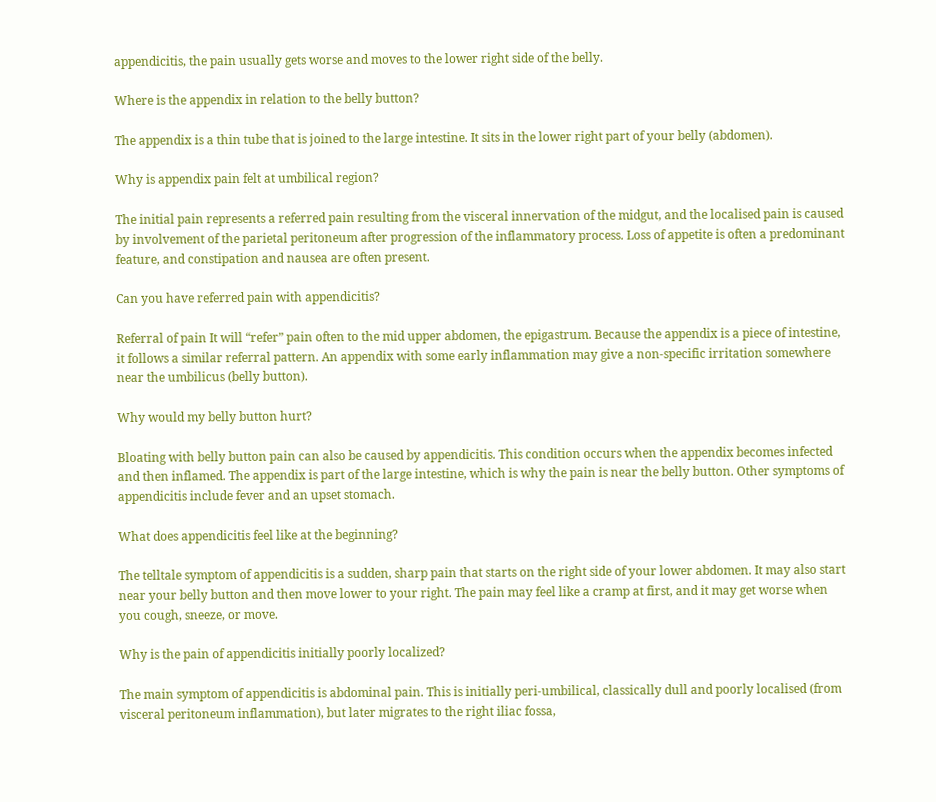appendicitis, the pain usually gets worse and moves to the lower right side of the belly.

Where is the appendix in relation to the belly button?

The appendix is a thin tube that is joined to the large intestine. It sits in the lower right part of your belly (abdomen).

Why is appendix pain felt at umbilical region?

The initial pain represents a referred pain resulting from the visceral innervation of the midgut, and the localised pain is caused by involvement of the parietal peritoneum after progression of the inflammatory process. Loss of appetite is often a predominant feature, and constipation and nausea are often present.

Can you have referred pain with appendicitis?

Referral of pain It will “refer” pain often to the mid upper abdomen, the epigastrum. Because the appendix is a piece of intestine, it follows a similar referral pattern. An appendix with some early inflammation may give a non-specific irritation somewhere near the umbilicus (belly button).

Why would my belly button hurt?

Bloating with belly button pain can also be caused by appendicitis. This condition occurs when the appendix becomes infected and then inflamed. The appendix is part of the large intestine, which is why the pain is near the belly button. Other symptoms of appendicitis include fever and an upset stomach.

What does appendicitis feel like at the beginning?

The telltale symptom of appendicitis is a sudden, sharp pain that starts on the right side of your lower abdomen. It may also start near your belly button and then move lower to your right. The pain may feel like a cramp at first, and it may get worse when you cough, sneeze, or move.

Why is the pain of appendicitis initially poorly localized?

The main symptom of appendicitis is abdominal pain. This is initially peri-umbilical, classically dull and poorly localised (from visceral peritoneum inflammation), but later migrates to the right iliac fossa,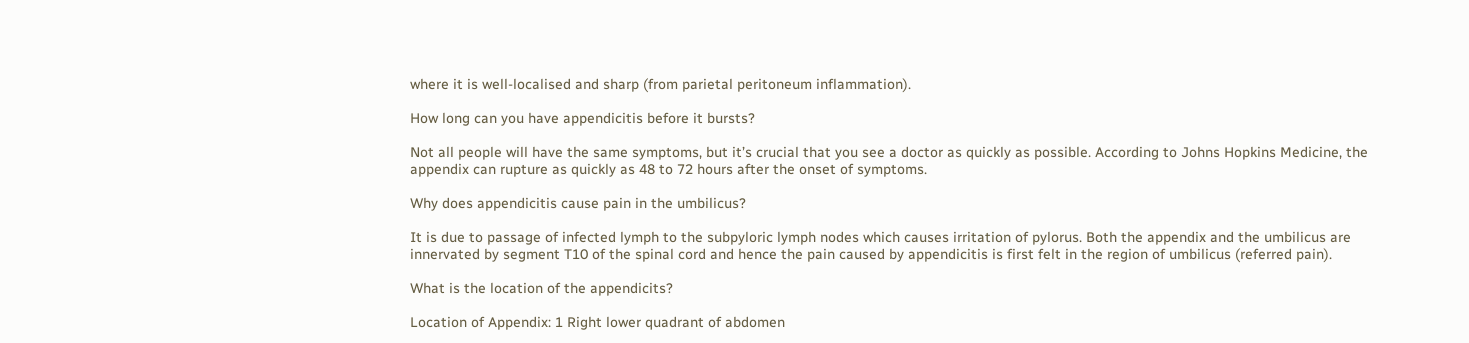where it is well-localised and sharp (from parietal peritoneum inflammation).

How long can you have appendicitis before it bursts?

Not all people will have the same symptoms, but it’s crucial that you see a doctor as quickly as possible. According to Johns Hopkins Medicine, the appendix can rupture as quickly as 48 to 72 hours after the onset of symptoms.

Why does appendicitis cause pain in the umbilicus?

It is due to passage of infected lymph to the subpyloric lymph nodes which causes irritation of pylorus. Both the appendix and the umbilicus are innervated by segment T10 of the spinal cord and hence the pain caused by appendicitis is first felt in the region of umbilicus (referred pain).

What is the location of the appendicits?

Location of Appendix: 1 Right lower quadrant of abdomen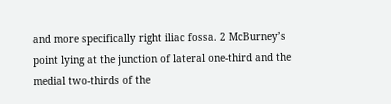and more specifically right iliac fossa. 2 McBurney’s point lying at the junction of lateral one-third and the medial two-thirds of the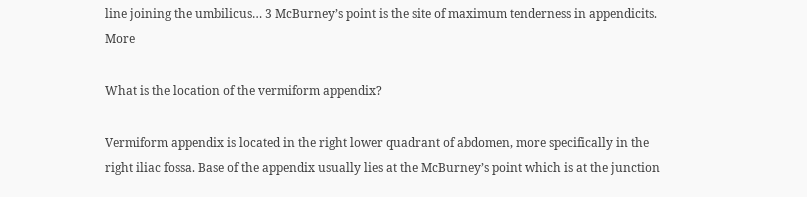line joining the umbilicus… 3 McBurney’s point is the site of maximum tenderness in appendicits. More

What is the location of the vermiform appendix?

Vermiform appendix is located in the right lower quadrant of abdomen, more specifically in the right iliac fossa. Base of the appendix usually lies at the McBurney’s point which is at the junction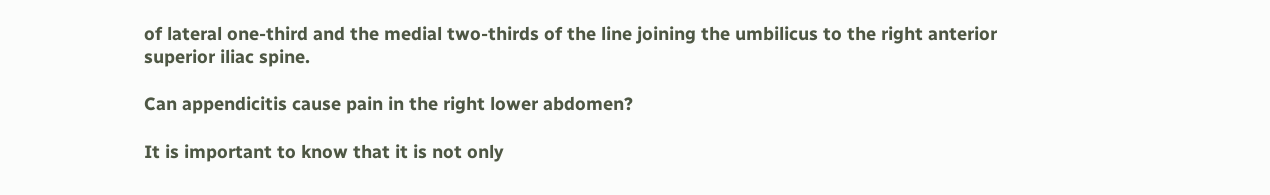of lateral one-third and the medial two-thirds of the line joining the umbilicus to the right anterior superior iliac spine.

Can appendicitis cause pain in the right lower abdomen?

It is important to know that it is not only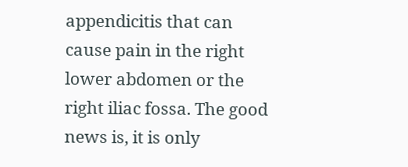appendicitis that can cause pain in the right lower abdomen or the right iliac fossa. The good news is, it is only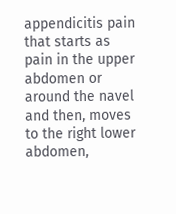appendicitis pain that starts as pain in the upper abdomen or around the navel and then, moves to the right lower abdomen,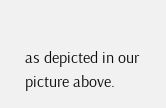as depicted in our picture above.